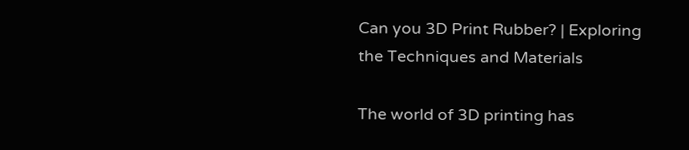Can you 3D Print Rubber? | Exploring the Techniques and Materials

The world of 3D printing has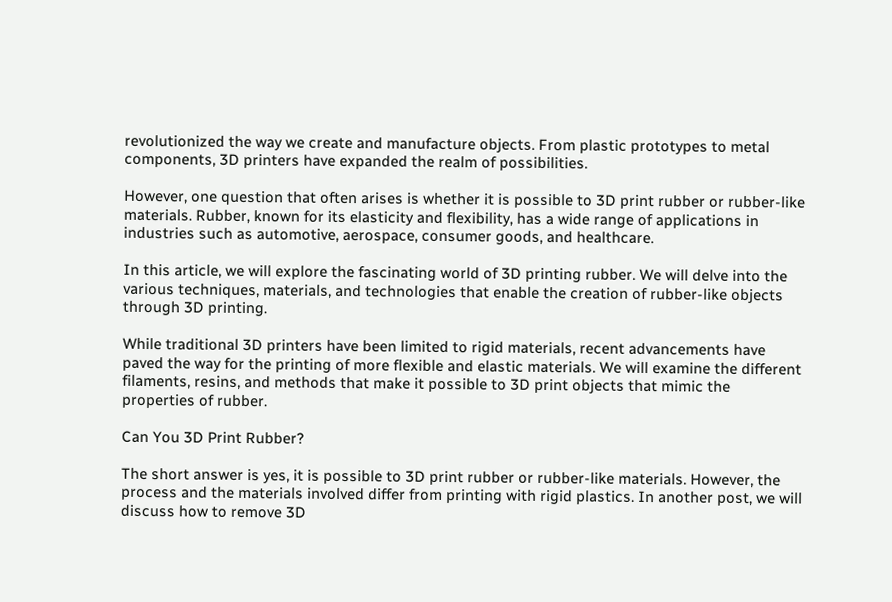revolutionized the way we create and manufacture objects. From plastic prototypes to metal components, 3D printers have expanded the realm of possibilities.

However, one question that often arises is whether it is possible to 3D print rubber or rubber-like materials. Rubber, known for its elasticity and flexibility, has a wide range of applications in industries such as automotive, aerospace, consumer goods, and healthcare.

In this article, we will explore the fascinating world of 3D printing rubber. We will delve into the various techniques, materials, and technologies that enable the creation of rubber-like objects through 3D printing.

While traditional 3D printers have been limited to rigid materials, recent advancements have paved the way for the printing of more flexible and elastic materials. We will examine the different filaments, resins, and methods that make it possible to 3D print objects that mimic the properties of rubber.

Can You 3D Print Rubber?

The short answer is yes, it is possible to 3D print rubber or rubber-like materials. However, the process and the materials involved differ from printing with rigid plastics. In another post, we will discuss how to remove 3D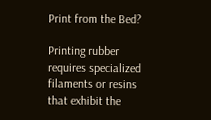Print from the Bed?

Printing rubber requires specialized filaments or resins that exhibit the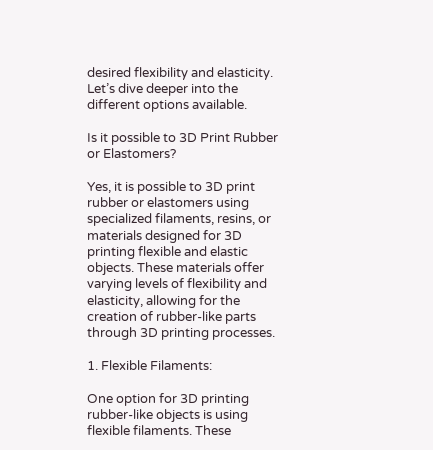desired flexibility and elasticity. Let’s dive deeper into the different options available.

Is it possible to 3D Print Rubber or Elastomers?

Yes, it is possible to 3D print rubber or elastomers using specialized filaments, resins, or materials designed for 3D printing flexible and elastic objects. These materials offer varying levels of flexibility and elasticity, allowing for the creation of rubber-like parts through 3D printing processes.

1. Flexible Filaments:

One option for 3D printing rubber-like objects is using flexible filaments. These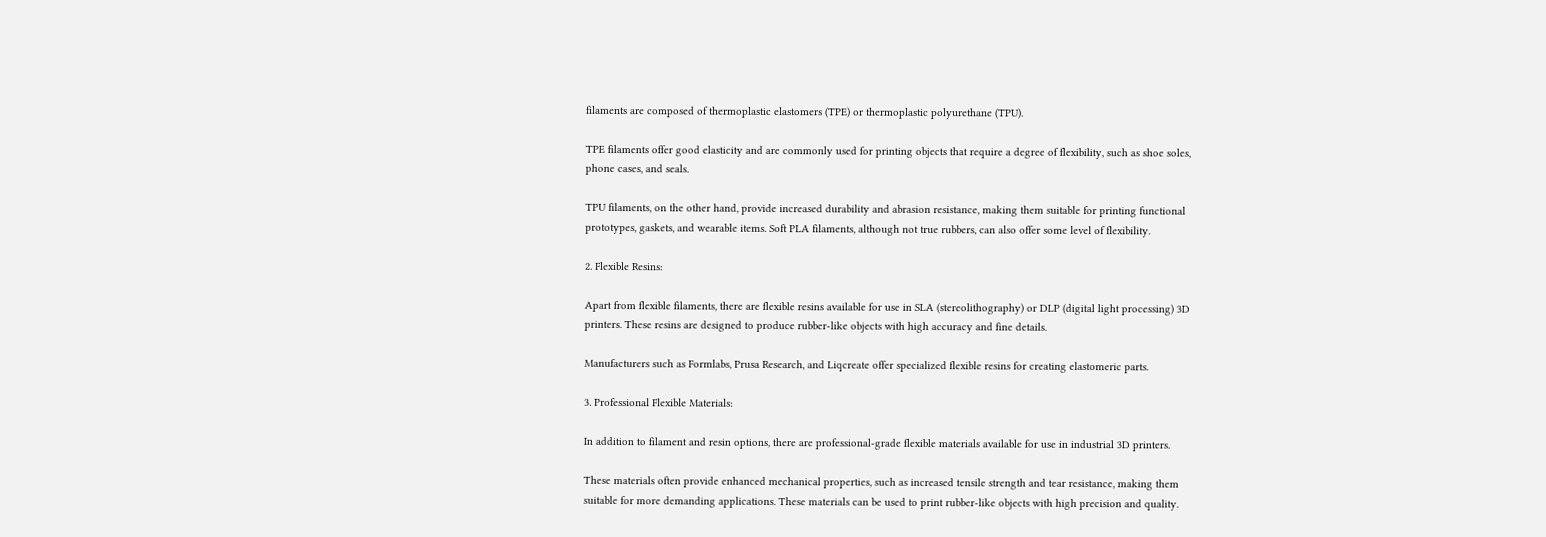filaments are composed of thermoplastic elastomers (TPE) or thermoplastic polyurethane (TPU).

TPE filaments offer good elasticity and are commonly used for printing objects that require a degree of flexibility, such as shoe soles, phone cases, and seals.

TPU filaments, on the other hand, provide increased durability and abrasion resistance, making them suitable for printing functional prototypes, gaskets, and wearable items. Soft PLA filaments, although not true rubbers, can also offer some level of flexibility.

2. Flexible Resins:

Apart from flexible filaments, there are flexible resins available for use in SLA (stereolithography) or DLP (digital light processing) 3D printers. These resins are designed to produce rubber-like objects with high accuracy and fine details.

Manufacturers such as Formlabs, Prusa Research, and Liqcreate offer specialized flexible resins for creating elastomeric parts.

3. Professional Flexible Materials:

In addition to filament and resin options, there are professional-grade flexible materials available for use in industrial 3D printers.

These materials often provide enhanced mechanical properties, such as increased tensile strength and tear resistance, making them suitable for more demanding applications. These materials can be used to print rubber-like objects with high precision and quality.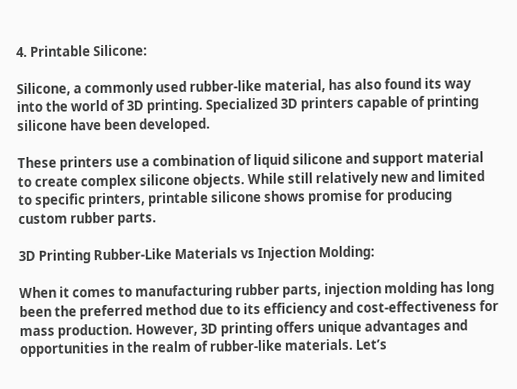4. Printable Silicone:

Silicone, a commonly used rubber-like material, has also found its way into the world of 3D printing. Specialized 3D printers capable of printing silicone have been developed.

These printers use a combination of liquid silicone and support material to create complex silicone objects. While still relatively new and limited to specific printers, printable silicone shows promise for producing custom rubber parts.

3D Printing Rubber-Like Materials vs Injection Molding:

When it comes to manufacturing rubber parts, injection molding has long been the preferred method due to its efficiency and cost-effectiveness for mass production. However, 3D printing offers unique advantages and opportunities in the realm of rubber-like materials. Let’s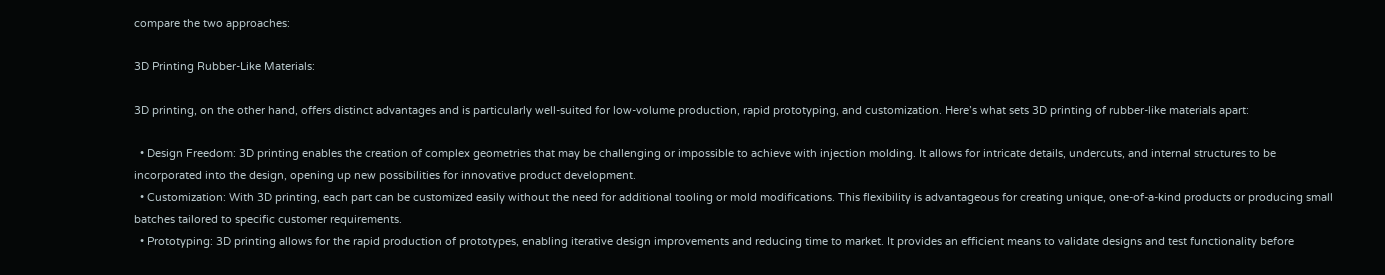compare the two approaches:

3D Printing Rubber-Like Materials:

3D printing, on the other hand, offers distinct advantages and is particularly well-suited for low-volume production, rapid prototyping, and customization. Here’s what sets 3D printing of rubber-like materials apart:

  • Design Freedom: 3D printing enables the creation of complex geometries that may be challenging or impossible to achieve with injection molding. It allows for intricate details, undercuts, and internal structures to be incorporated into the design, opening up new possibilities for innovative product development.
  • Customization: With 3D printing, each part can be customized easily without the need for additional tooling or mold modifications. This flexibility is advantageous for creating unique, one-of-a-kind products or producing small batches tailored to specific customer requirements.
  • Prototyping: 3D printing allows for the rapid production of prototypes, enabling iterative design improvements and reducing time to market. It provides an efficient means to validate designs and test functionality before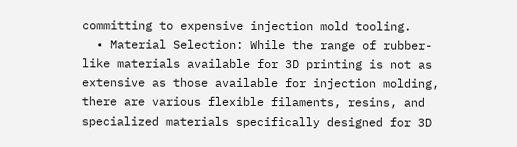committing to expensive injection mold tooling.
  • Material Selection: While the range of rubber-like materials available for 3D printing is not as extensive as those available for injection molding, there are various flexible filaments, resins, and specialized materials specifically designed for 3D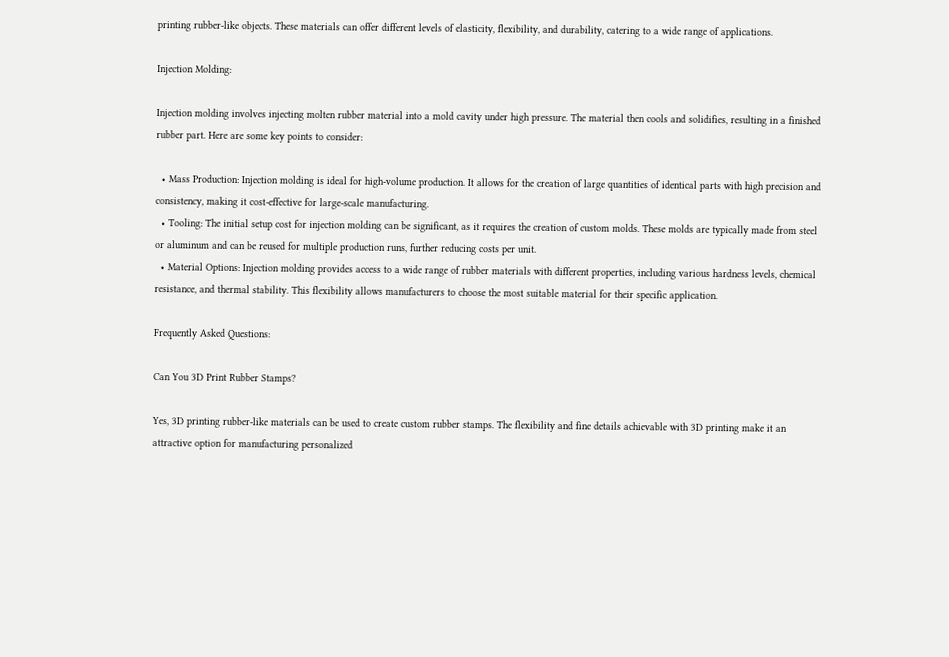printing rubber-like objects. These materials can offer different levels of elasticity, flexibility, and durability, catering to a wide range of applications.

Injection Molding:

Injection molding involves injecting molten rubber material into a mold cavity under high pressure. The material then cools and solidifies, resulting in a finished rubber part. Here are some key points to consider:

  • Mass Production: Injection molding is ideal for high-volume production. It allows for the creation of large quantities of identical parts with high precision and consistency, making it cost-effective for large-scale manufacturing.
  • Tooling: The initial setup cost for injection molding can be significant, as it requires the creation of custom molds. These molds are typically made from steel or aluminum and can be reused for multiple production runs, further reducing costs per unit.
  • Material Options: Injection molding provides access to a wide range of rubber materials with different properties, including various hardness levels, chemical resistance, and thermal stability. This flexibility allows manufacturers to choose the most suitable material for their specific application.

Frequently Asked Questions:

Can You 3D Print Rubber Stamps?

Yes, 3D printing rubber-like materials can be used to create custom rubber stamps. The flexibility and fine details achievable with 3D printing make it an attractive option for manufacturing personalized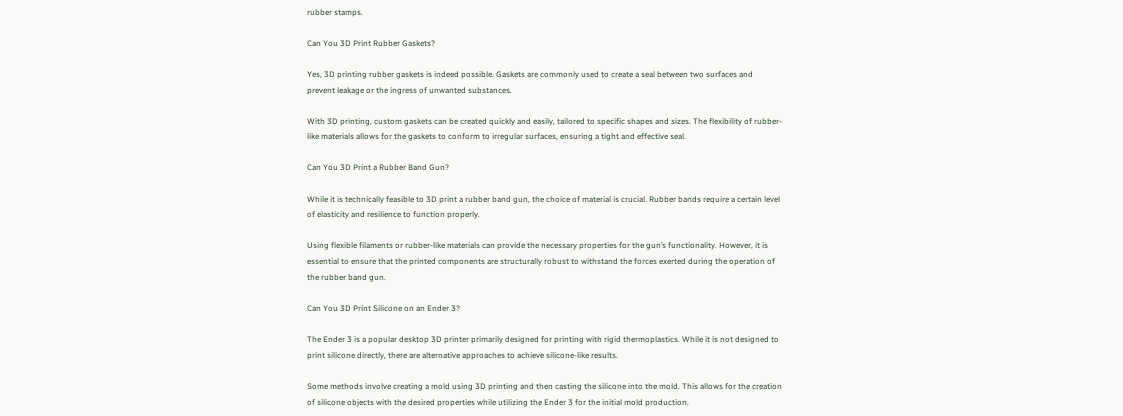rubber stamps.

Can You 3D Print Rubber Gaskets?

Yes, 3D printing rubber gaskets is indeed possible. Gaskets are commonly used to create a seal between two surfaces and prevent leakage or the ingress of unwanted substances.

With 3D printing, custom gaskets can be created quickly and easily, tailored to specific shapes and sizes. The flexibility of rubber-like materials allows for the gaskets to conform to irregular surfaces, ensuring a tight and effective seal.

Can You 3D Print a Rubber Band Gun?

While it is technically feasible to 3D print a rubber band gun, the choice of material is crucial. Rubber bands require a certain level of elasticity and resilience to function properly.

Using flexible filaments or rubber-like materials can provide the necessary properties for the gun’s functionality. However, it is essential to ensure that the printed components are structurally robust to withstand the forces exerted during the operation of the rubber band gun.

Can You 3D Print Silicone on an Ender 3?

The Ender 3 is a popular desktop 3D printer primarily designed for printing with rigid thermoplastics. While it is not designed to print silicone directly, there are alternative approaches to achieve silicone-like results.

Some methods involve creating a mold using 3D printing and then casting the silicone into the mold. This allows for the creation of silicone objects with the desired properties while utilizing the Ender 3 for the initial mold production.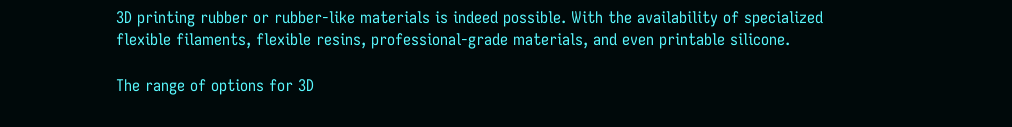3D printing rubber or rubber-like materials is indeed possible. With the availability of specialized flexible filaments, flexible resins, professional-grade materials, and even printable silicone.

The range of options for 3D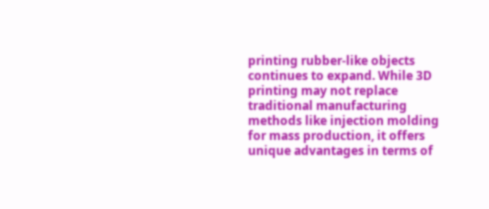printing rubber-like objects continues to expand. While 3D printing may not replace traditional manufacturing methods like injection molding for mass production, it offers unique advantages in terms of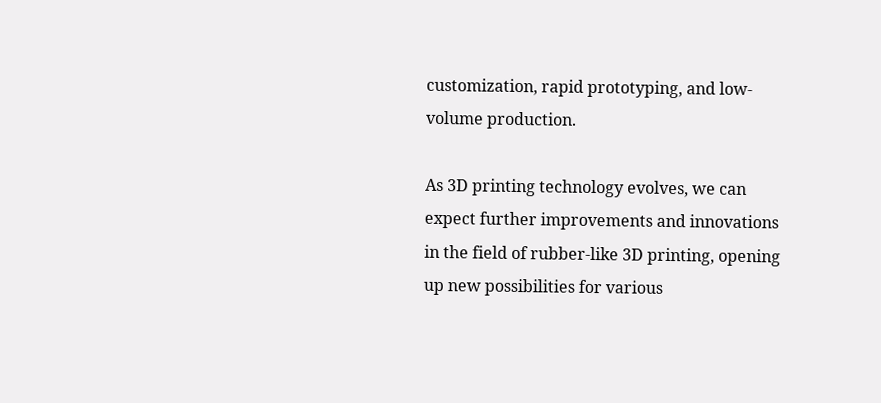customization, rapid prototyping, and low-volume production.

As 3D printing technology evolves, we can expect further improvements and innovations in the field of rubber-like 3D printing, opening up new possibilities for various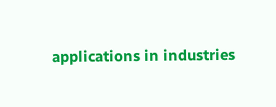applications in industries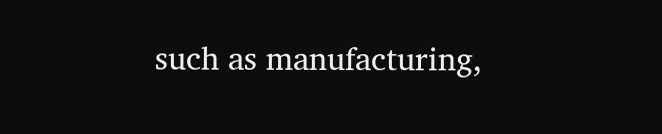such as manufacturing,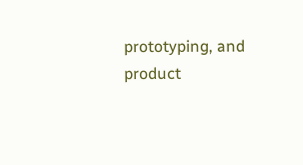prototyping, and product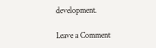development.

Leave a Comment